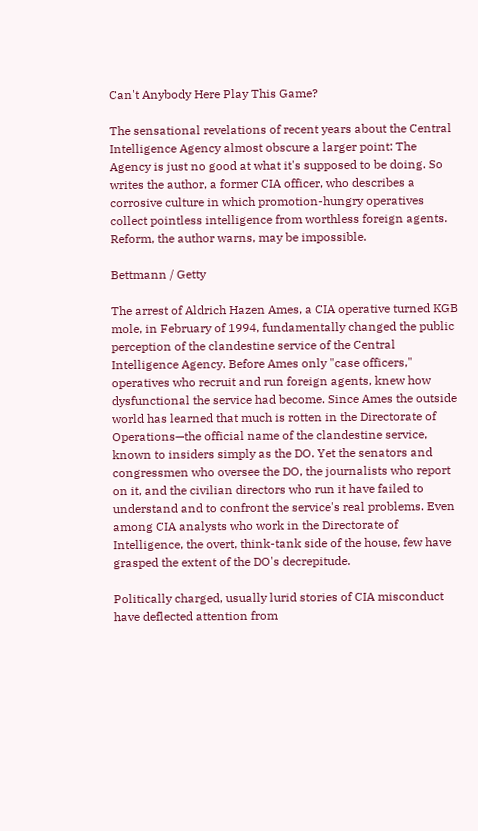Can't Anybody Here Play This Game?

The sensational revelations of recent years about the Central Intelligence Agency almost obscure a larger point: The Agency is just no good at what it's supposed to be doing. So writes the author, a former CIA officer, who describes a corrosive culture in which promotion-hungry operatives collect pointless intelligence from worthless foreign agents. Reform, the author warns, may be impossible.

Bettmann / Getty

The arrest of Aldrich Hazen Ames, a CIA operative turned KGB mole, in February of 1994, fundamentally changed the public perception of the clandestine service of the Central Intelligence Agency. Before Ames only "case officers," operatives who recruit and run foreign agents, knew how dysfunctional the service had become. Since Ames the outside world has learned that much is rotten in the Directorate of Operations—the official name of the clandestine service, known to insiders simply as the DO. Yet the senators and congressmen who oversee the DO, the journalists who report on it, and the civilian directors who run it have failed to understand and to confront the service's real problems. Even among CIA analysts who work in the Directorate of Intelligence, the overt, think-tank side of the house, few have grasped the extent of the DO's decrepitude.

Politically charged, usually lurid stories of CIA misconduct have deflected attention from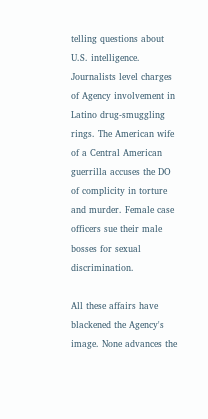telling questions about U.S. intelligence. Journalists level charges of Agency involvement in Latino drug-smuggling rings. The American wife of a Central American guerrilla accuses the DO of complicity in torture and murder. Female case officers sue their male bosses for sexual discrimination.

All these affairs have blackened the Agency's image. None advances the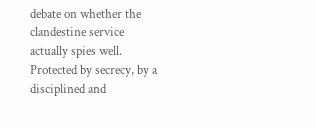debate on whether the clandestine service actually spies well. Protected by secrecy, by a disciplined and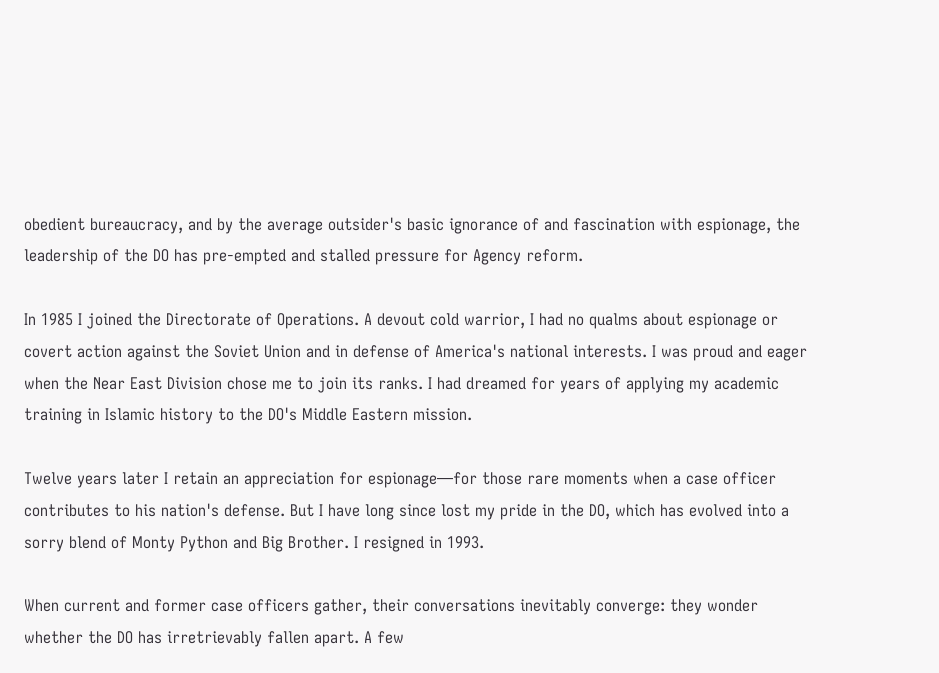obedient bureaucracy, and by the average outsider's basic ignorance of and fascination with espionage, the leadership of the DO has pre-empted and stalled pressure for Agency reform.

In 1985 I joined the Directorate of Operations. A devout cold warrior, I had no qualms about espionage or covert action against the Soviet Union and in defense of America's national interests. I was proud and eager when the Near East Division chose me to join its ranks. I had dreamed for years of applying my academic training in Islamic history to the DO's Middle Eastern mission.

Twelve years later I retain an appreciation for espionage—for those rare moments when a case officer contributes to his nation's defense. But I have long since lost my pride in the DO, which has evolved into a sorry blend of Monty Python and Big Brother. I resigned in 1993.

When current and former case officers gather, their conversations inevitably converge: they wonder whether the DO has irretrievably fallen apart. A few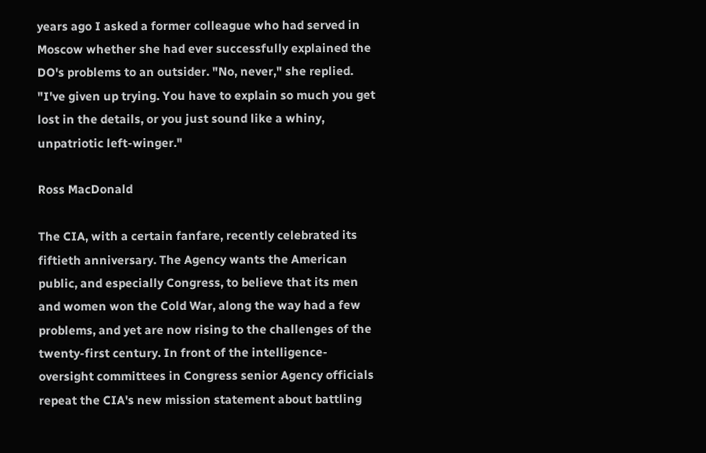years ago I asked a former colleague who had served in Moscow whether she had ever successfully explained the DO's problems to an outsider. "No, never," she replied. "I've given up trying. You have to explain so much you get lost in the details, or you just sound like a whiny, unpatriotic left-winger."

Ross MacDonald

The CIA, with a certain fanfare, recently celebrated its fiftieth anniversary. The Agency wants the American public, and especially Congress, to believe that its men and women won the Cold War, along the way had a few problems, and yet are now rising to the challenges of the twenty-first century. In front of the intelligence-oversight committees in Congress senior Agency officials repeat the CIA's new mission statement about battling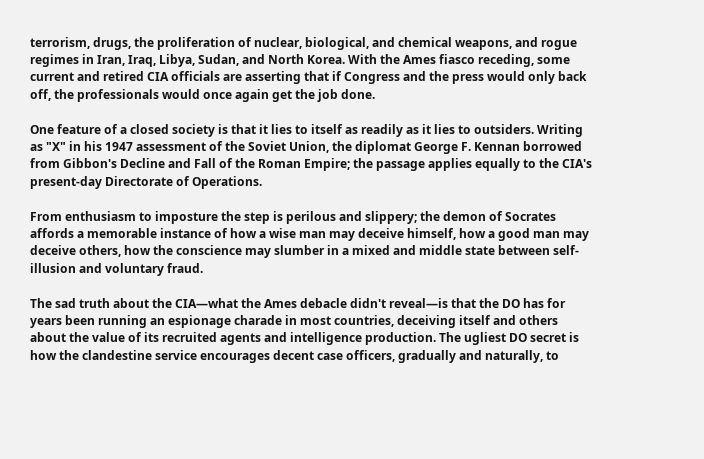terrorism, drugs, the proliferation of nuclear, biological, and chemical weapons, and rogue regimes in Iran, Iraq, Libya, Sudan, and North Korea. With the Ames fiasco receding, some current and retired CIA officials are asserting that if Congress and the press would only back off, the professionals would once again get the job done.

One feature of a closed society is that it lies to itself as readily as it lies to outsiders. Writing as "X" in his 1947 assessment of the Soviet Union, the diplomat George F. Kennan borrowed from Gibbon's Decline and Fall of the Roman Empire; the passage applies equally to the CIA's present-day Directorate of Operations.

From enthusiasm to imposture the step is perilous and slippery; the demon of Socrates affords a memorable instance of how a wise man may deceive himself, how a good man may deceive others, how the conscience may slumber in a mixed and middle state between self-illusion and voluntary fraud.

The sad truth about the CIA—what the Ames debacle didn't reveal—is that the DO has for years been running an espionage charade in most countries, deceiving itself and others about the value of its recruited agents and intelligence production. The ugliest DO secret is how the clandestine service encourages decent case officers, gradually and naturally, to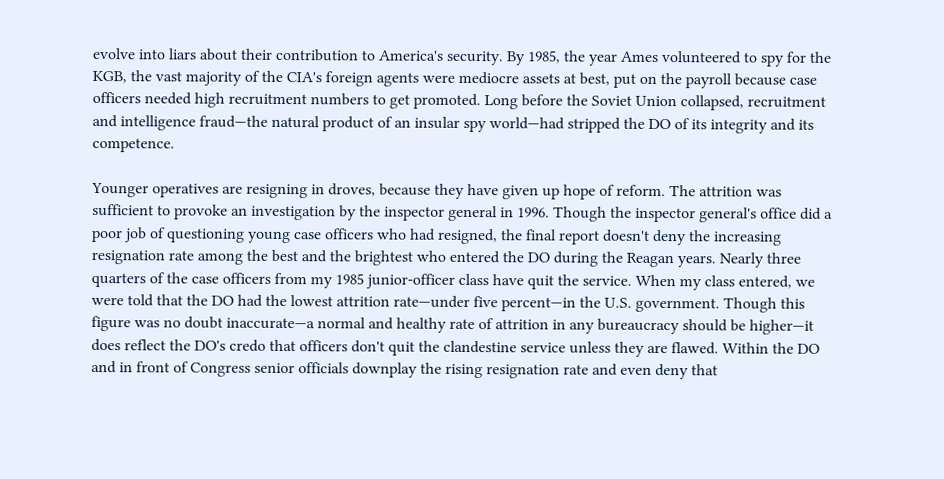evolve into liars about their contribution to America's security. By 1985, the year Ames volunteered to spy for the KGB, the vast majority of the CIA's foreign agents were mediocre assets at best, put on the payroll because case officers needed high recruitment numbers to get promoted. Long before the Soviet Union collapsed, recruitment and intelligence fraud—the natural product of an insular spy world—had stripped the DO of its integrity and its competence.

Younger operatives are resigning in droves, because they have given up hope of reform. The attrition was sufficient to provoke an investigation by the inspector general in 1996. Though the inspector general's office did a poor job of questioning young case officers who had resigned, the final report doesn't deny the increasing resignation rate among the best and the brightest who entered the DO during the Reagan years. Nearly three quarters of the case officers from my 1985 junior-officer class have quit the service. When my class entered, we were told that the DO had the lowest attrition rate—under five percent—in the U.S. government. Though this figure was no doubt inaccurate—a normal and healthy rate of attrition in any bureaucracy should be higher—it does reflect the DO's credo that officers don't quit the clandestine service unless they are flawed. Within the DO and in front of Congress senior officials downplay the rising resignation rate and even deny that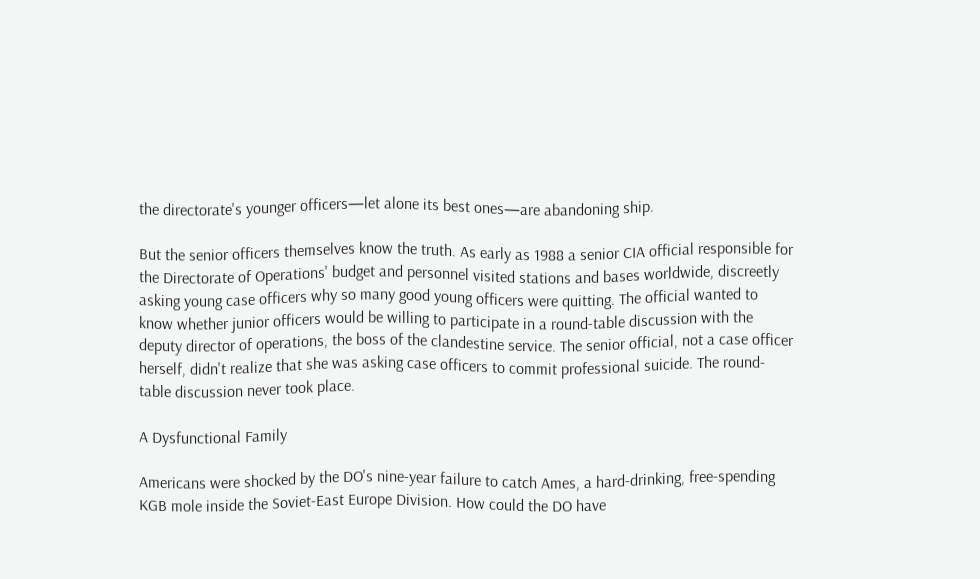the directorate's younger officers—let alone its best ones—are abandoning ship.

But the senior officers themselves know the truth. As early as 1988 a senior CIA official responsible for the Directorate of Operations' budget and personnel visited stations and bases worldwide, discreetly asking young case officers why so many good young officers were quitting. The official wanted to know whether junior officers would be willing to participate in a round-table discussion with the deputy director of operations, the boss of the clandestine service. The senior official, not a case officer herself, didn't realize that she was asking case officers to commit professional suicide. The round-table discussion never took place.

A Dysfunctional Family

Americans were shocked by the DO's nine-year failure to catch Ames, a hard-drinking, free-spending KGB mole inside the Soviet-East Europe Division. How could the DO have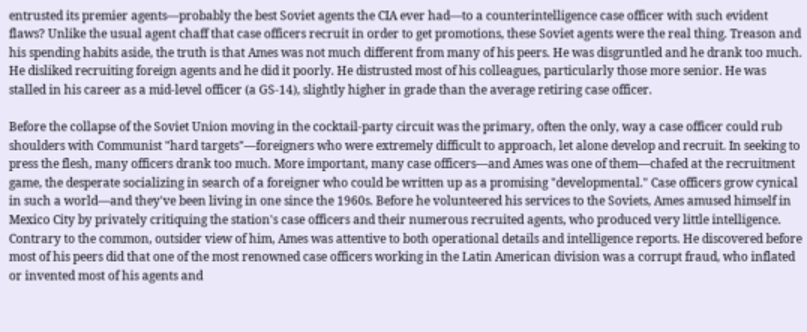entrusted its premier agents—probably the best Soviet agents the CIA ever had—to a counterintelligence case officer with such evident flaws? Unlike the usual agent chaff that case officers recruit in order to get promotions, these Soviet agents were the real thing. Treason and his spending habits aside, the truth is that Ames was not much different from many of his peers. He was disgruntled and he drank too much. He disliked recruiting foreign agents and he did it poorly. He distrusted most of his colleagues, particularly those more senior. He was stalled in his career as a mid-level officer (a GS-14), slightly higher in grade than the average retiring case officer.

Before the collapse of the Soviet Union moving in the cocktail-party circuit was the primary, often the only, way a case officer could rub shoulders with Communist "hard targets"—foreigners who were extremely difficult to approach, let alone develop and recruit. In seeking to press the flesh, many officers drank too much. More important, many case officers—and Ames was one of them—chafed at the recruitment game, the desperate socializing in search of a foreigner who could be written up as a promising "developmental." Case officers grow cynical in such a world—and they've been living in one since the 1960s. Before he volunteered his services to the Soviets, Ames amused himself in Mexico City by privately critiquing the station's case officers and their numerous recruited agents, who produced very little intelligence. Contrary to the common, outsider view of him, Ames was attentive to both operational details and intelligence reports. He discovered before most of his peers did that one of the most renowned case officers working in the Latin American division was a corrupt fraud, who inflated or invented most of his agents and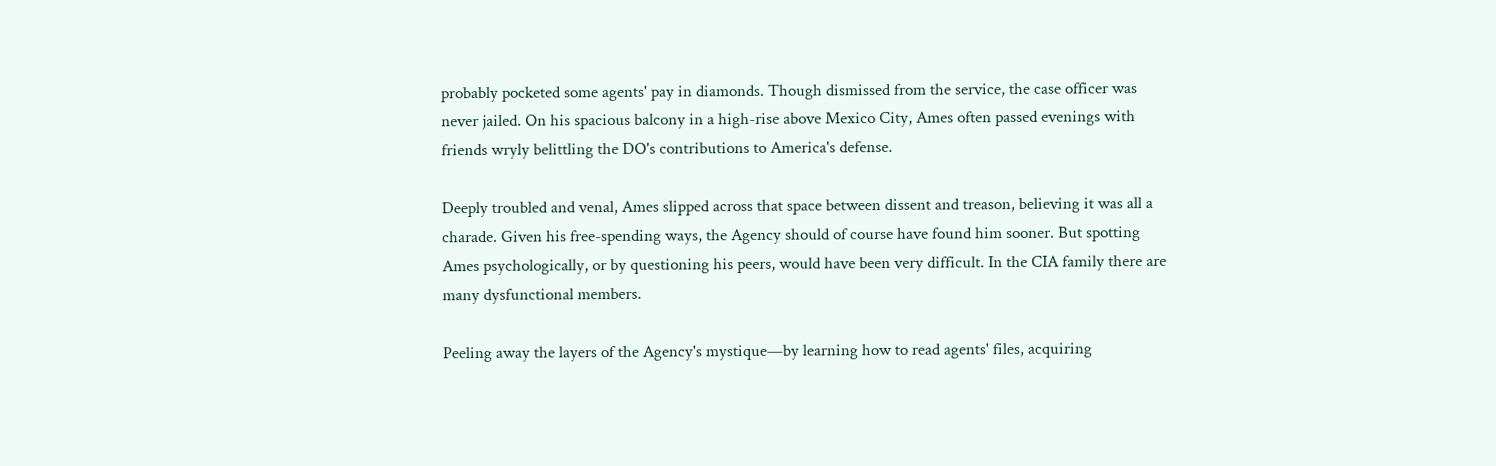probably pocketed some agents' pay in diamonds. Though dismissed from the service, the case officer was never jailed. On his spacious balcony in a high-rise above Mexico City, Ames often passed evenings with friends wryly belittling the DO's contributions to America's defense.

Deeply troubled and venal, Ames slipped across that space between dissent and treason, believing it was all a charade. Given his free-spending ways, the Agency should of course have found him sooner. But spotting Ames psychologically, or by questioning his peers, would have been very difficult. In the CIA family there are many dysfunctional members.

Peeling away the layers of the Agency's mystique—by learning how to read agents' files, acquiring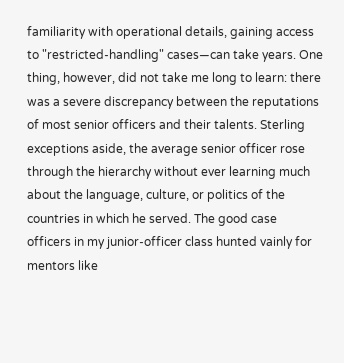familiarity with operational details, gaining access to "restricted-handling" cases—can take years. One thing, however, did not take me long to learn: there was a severe discrepancy between the reputations of most senior officers and their talents. Sterling exceptions aside, the average senior officer rose through the hierarchy without ever learning much about the language, culture, or politics of the countries in which he served. The good case officers in my junior-officer class hunted vainly for mentors like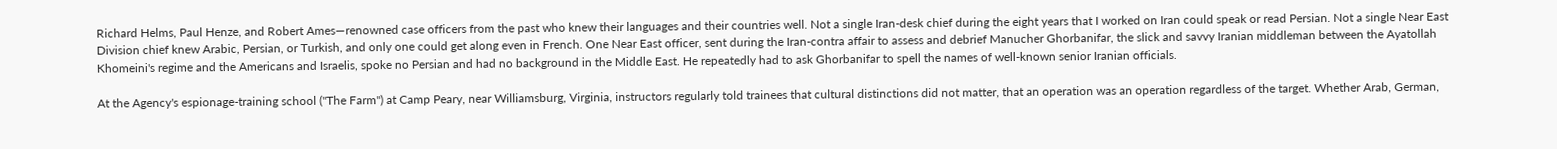Richard Helms, Paul Henze, and Robert Ames—renowned case officers from the past who knew their languages and their countries well. Not a single Iran-desk chief during the eight years that I worked on Iran could speak or read Persian. Not a single Near East Division chief knew Arabic, Persian, or Turkish, and only one could get along even in French. One Near East officer, sent during the Iran-contra affair to assess and debrief Manucher Ghorbanifar, the slick and savvy Iranian middleman between the Ayatollah Khomeini's regime and the Americans and Israelis, spoke no Persian and had no background in the Middle East. He repeatedly had to ask Ghorbanifar to spell the names of well-known senior Iranian officials.

At the Agency's espionage-training school ("The Farm") at Camp Peary, near Williamsburg, Virginia, instructors regularly told trainees that cultural distinctions did not matter, that an operation was an operation regardless of the target. Whether Arab, German,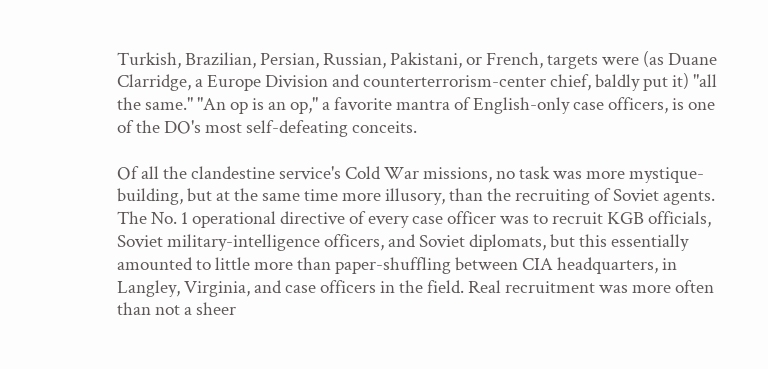Turkish, Brazilian, Persian, Russian, Pakistani, or French, targets were (as Duane Clarridge, a Europe Division and counterterrorism-center chief, baldly put it) "all the same." "An op is an op," a favorite mantra of English-only case officers, is one of the DO's most self-defeating conceits.

Of all the clandestine service's Cold War missions, no task was more mystique-building, but at the same time more illusory, than the recruiting of Soviet agents. The No. 1 operational directive of every case officer was to recruit KGB officials, Soviet military-intelligence officers, and Soviet diplomats, but this essentially amounted to little more than paper-shuffling between CIA headquarters, in Langley, Virginia, and case officers in the field. Real recruitment was more often than not a sheer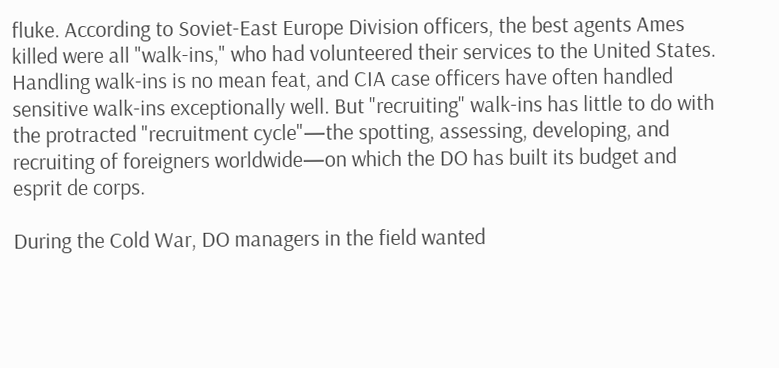fluke. According to Soviet-East Europe Division officers, the best agents Ames killed were all "walk-ins," who had volunteered their services to the United States. Handling walk-ins is no mean feat, and CIA case officers have often handled sensitive walk-ins exceptionally well. But "recruiting" walk-ins has little to do with the protracted "recruitment cycle"—the spotting, assessing, developing, and recruiting of foreigners worldwide—on which the DO has built its budget and esprit de corps.

During the Cold War, DO managers in the field wanted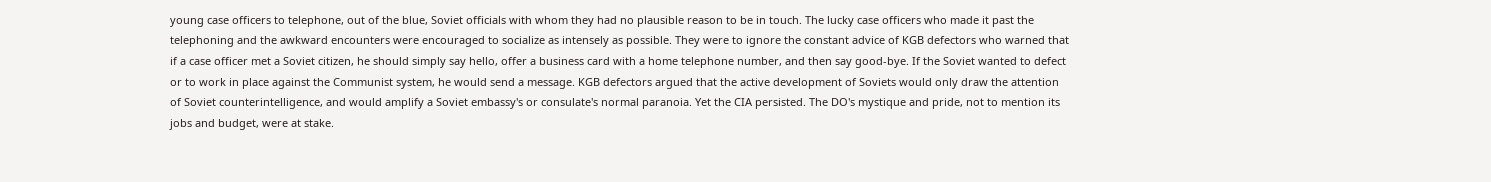young case officers to telephone, out of the blue, Soviet officials with whom they had no plausible reason to be in touch. The lucky case officers who made it past the telephoning and the awkward encounters were encouraged to socialize as intensely as possible. They were to ignore the constant advice of KGB defectors who warned that if a case officer met a Soviet citizen, he should simply say hello, offer a business card with a home telephone number, and then say good-bye. If the Soviet wanted to defect or to work in place against the Communist system, he would send a message. KGB defectors argued that the active development of Soviets would only draw the attention of Soviet counterintelligence, and would amplify a Soviet embassy's or consulate's normal paranoia. Yet the CIA persisted. The DO's mystique and pride, not to mention its jobs and budget, were at stake.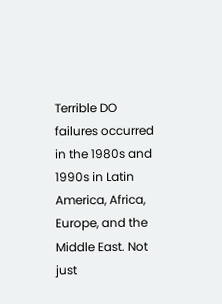Terrible DO failures occurred in the 1980s and 1990s in Latin America, Africa, Europe, and the Middle East. Not just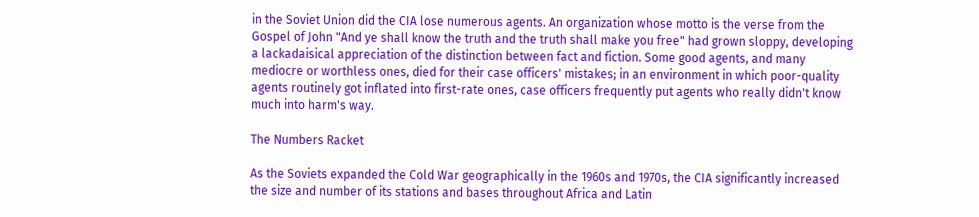in the Soviet Union did the CIA lose numerous agents. An organization whose motto is the verse from the Gospel of John "And ye shall know the truth and the truth shall make you free" had grown sloppy, developing a lackadaisical appreciation of the distinction between fact and fiction. Some good agents, and many mediocre or worthless ones, died for their case officers' mistakes; in an environment in which poor-quality agents routinely got inflated into first-rate ones, case officers frequently put agents who really didn't know much into harm's way.

The Numbers Racket

As the Soviets expanded the Cold War geographically in the 1960s and 1970s, the CIA significantly increased the size and number of its stations and bases throughout Africa and Latin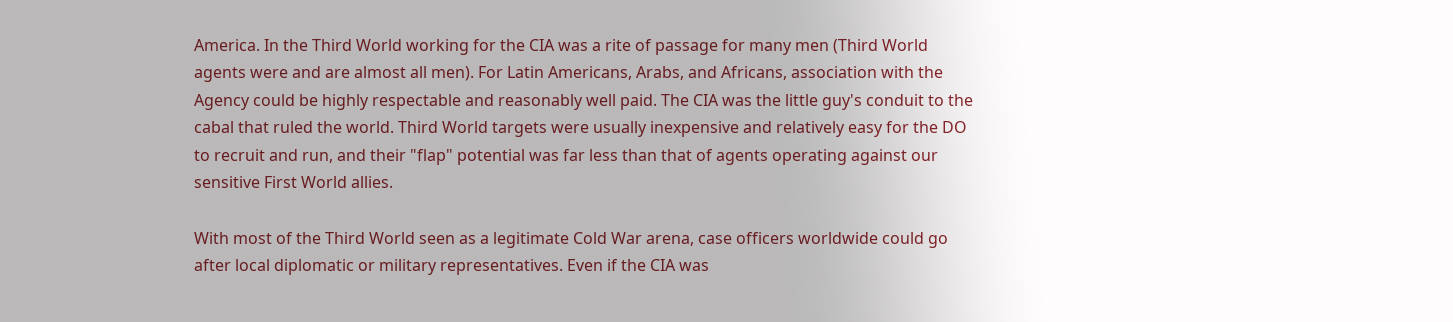America. In the Third World working for the CIA was a rite of passage for many men (Third World agents were and are almost all men). For Latin Americans, Arabs, and Africans, association with the Agency could be highly respectable and reasonably well paid. The CIA was the little guy's conduit to the cabal that ruled the world. Third World targets were usually inexpensive and relatively easy for the DO to recruit and run, and their "flap" potential was far less than that of agents operating against our sensitive First World allies.

With most of the Third World seen as a legitimate Cold War arena, case officers worldwide could go after local diplomatic or military representatives. Even if the CIA was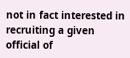not in fact interested in recruiting a given official of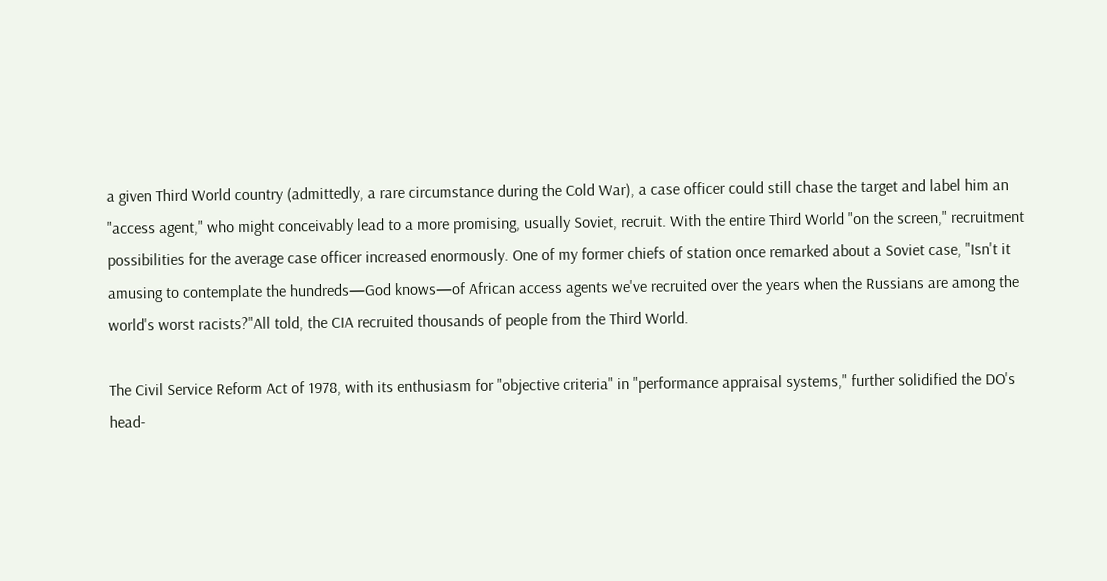a given Third World country (admittedly, a rare circumstance during the Cold War), a case officer could still chase the target and label him an "access agent," who might conceivably lead to a more promising, usually Soviet, recruit. With the entire Third World "on the screen," recruitment possibilities for the average case officer increased enormously. One of my former chiefs of station once remarked about a Soviet case, "Isn't it amusing to contemplate the hundreds—God knows—of African access agents we've recruited over the years when the Russians are among the world's worst racists?"All told, the CIA recruited thousands of people from the Third World.

The Civil Service Reform Act of 1978, with its enthusiasm for "objective criteria" in "performance appraisal systems," further solidified the DO's head-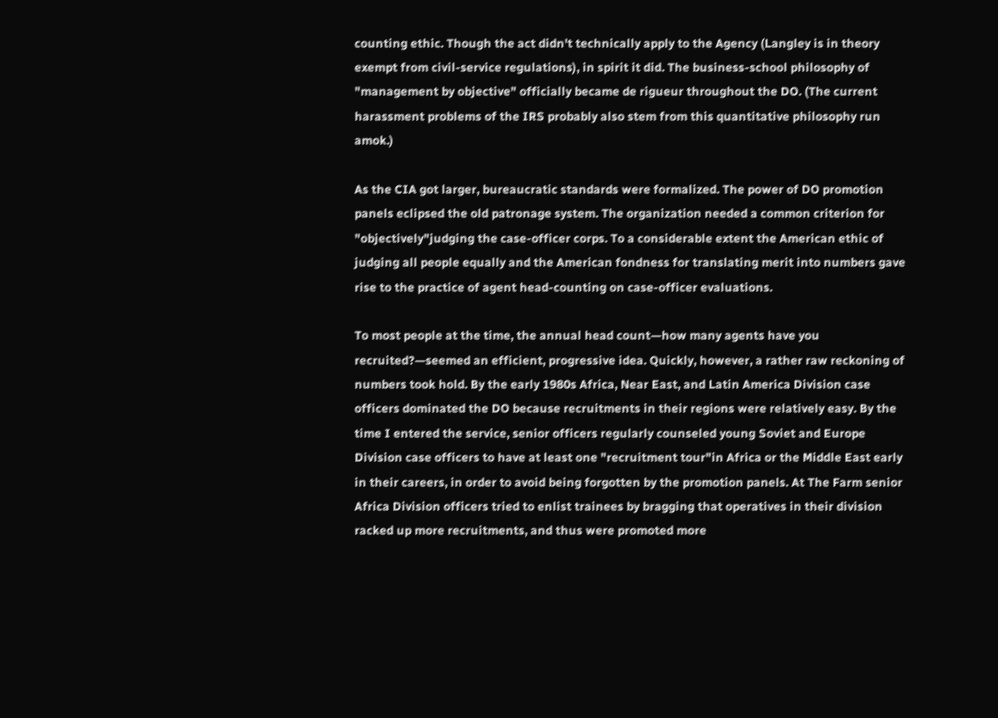counting ethic. Though the act didn't technically apply to the Agency (Langley is in theory exempt from civil-service regulations), in spirit it did. The business-school philosophy of "management by objective" officially became de rigueur throughout the DO. (The current harassment problems of the IRS probably also stem from this quantitative philosophy run amok.)

As the CIA got larger, bureaucratic standards were formalized. The power of DO promotion panels eclipsed the old patronage system. The organization needed a common criterion for "objectively"judging the case-officer corps. To a considerable extent the American ethic of judging all people equally and the American fondness for translating merit into numbers gave rise to the practice of agent head-counting on case-officer evaluations.

To most people at the time, the annual head count—how many agents have you recruited?—seemed an efficient, progressive idea. Quickly, however, a rather raw reckoning of numbers took hold. By the early 1980s Africa, Near East, and Latin America Division case officers dominated the DO because recruitments in their regions were relatively easy. By the time I entered the service, senior officers regularly counseled young Soviet and Europe Division case officers to have at least one "recruitment tour"in Africa or the Middle East early in their careers, in order to avoid being forgotten by the promotion panels. At The Farm senior Africa Division officers tried to enlist trainees by bragging that operatives in their division racked up more recruitments, and thus were promoted more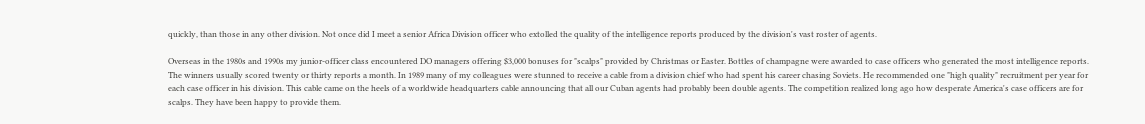quickly, than those in any other division. Not once did I meet a senior Africa Division officer who extolled the quality of the intelligence reports produced by the division's vast roster of agents.

Overseas in the 1980s and 1990s my junior-officer class encountered DO managers offering $3,000 bonuses for "scalps" provided by Christmas or Easter. Bottles of champagne were awarded to case officers who generated the most intelligence reports. The winners usually scored twenty or thirty reports a month. In 1989 many of my colleagues were stunned to receive a cable from a division chief who had spent his career chasing Soviets. He recommended one "high quality" recruitment per year for each case officer in his division. This cable came on the heels of a worldwide headquarters cable announcing that all our Cuban agents had probably been double agents. The competition realized long ago how desperate America's case officers are for scalps. They have been happy to provide them.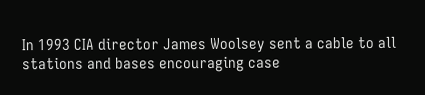In 1993 CIA director James Woolsey sent a cable to all stations and bases encouraging case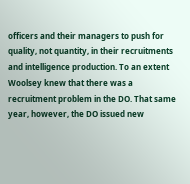officers and their managers to push for quality, not quantity, in their recruitments and intelligence production. To an extent Woolsey knew that there was a recruitment problem in the DO. That same year, however, the DO issued new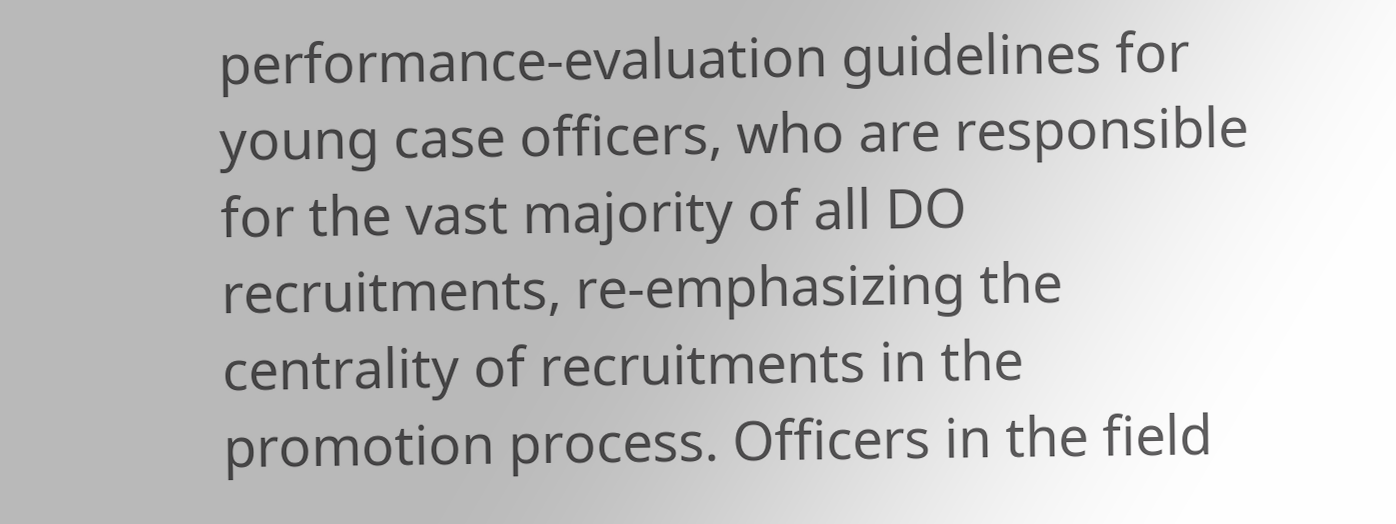performance-evaluation guidelines for young case officers, who are responsible for the vast majority of all DO recruitments, re-emphasizing the centrality of recruitments in the promotion process. Officers in the field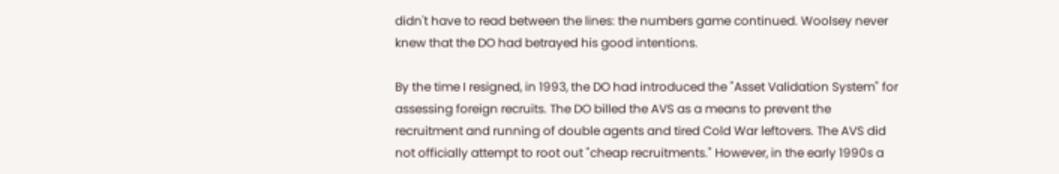didn't have to read between the lines: the numbers game continued. Woolsey never knew that the DO had betrayed his good intentions.

By the time I resigned, in 1993, the DO had introduced the "Asset Validation System" for assessing foreign recruits. The DO billed the AVS as a means to prevent the recruitment and running of double agents and tired Cold War leftovers. The AVS did not officially attempt to root out "cheap recruitments." However, in the early 1990s a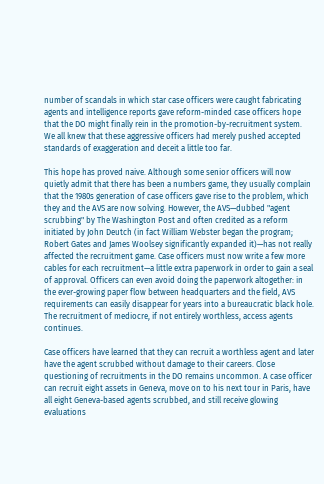number of scandals in which star case officers were caught fabricating agents and intelligence reports gave reform-minded case officers hope that the DO might finally rein in the promotion-by-recruitment system. We all knew that these aggressive officers had merely pushed accepted standards of exaggeration and deceit a little too far.

This hope has proved naive. Although some senior officers will now quietly admit that there has been a numbers game, they usually complain that the 1980s generation of case officers gave rise to the problem, which they and the AVS are now solving. However, the AVS—dubbed "agent scrubbing" by The Washington Post and often credited as a reform initiated by John Deutch (in fact William Webster began the program; Robert Gates and James Woolsey significantly expanded it)—has not really affected the recruitment game. Case officers must now write a few more cables for each recruitment—a little extra paperwork in order to gain a seal of approval. Officers can even avoid doing the paperwork altogether: in the ever-growing paper flow between headquarters and the field, AVS requirements can easily disappear for years into a bureaucratic black hole. The recruitment of mediocre, if not entirely worthless, access agents continues.

Case officers have learned that they can recruit a worthless agent and later have the agent scrubbed without damage to their careers. Close questioning of recruitments in the DO remains uncommon. A case officer can recruit eight assets in Geneva, move on to his next tour in Paris, have all eight Geneva-based agents scrubbed, and still receive glowing evaluations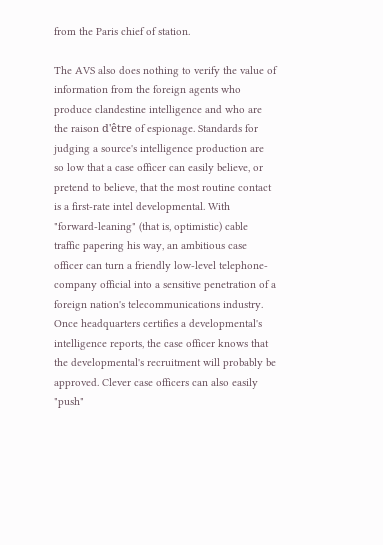from the Paris chief of station.

The AVS also does nothing to verify the value of information from the foreign agents who produce clandestine intelligence and who are the raison d'être of espionage. Standards for judging a source's intelligence production are so low that a case officer can easily believe, or pretend to believe, that the most routine contact is a first-rate intel developmental. With "forward-leaning" (that is, optimistic) cable traffic papering his way, an ambitious case officer can turn a friendly low-level telephone-company official into a sensitive penetration of a foreign nation's telecommunications industry. Once headquarters certifies a developmental's intelligence reports, the case officer knows that the developmental's recruitment will probably be approved. Clever case officers can also easily "push"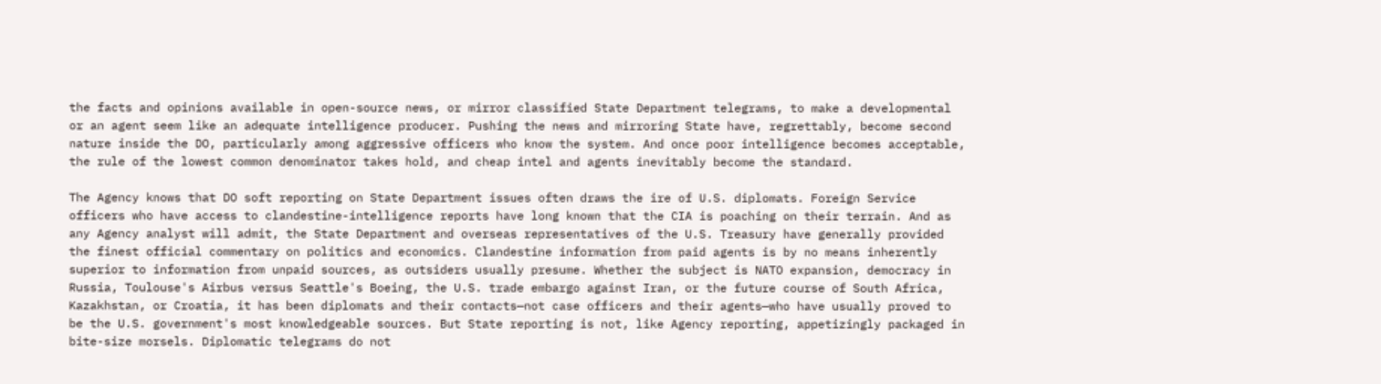the facts and opinions available in open-source news, or mirror classified State Department telegrams, to make a developmental or an agent seem like an adequate intelligence producer. Pushing the news and mirroring State have, regrettably, become second nature inside the DO, particularly among aggressive officers who know the system. And once poor intelligence becomes acceptable, the rule of the lowest common denominator takes hold, and cheap intel and agents inevitably become the standard.

The Agency knows that DO soft reporting on State Department issues often draws the ire of U.S. diplomats. Foreign Service officers who have access to clandestine-intelligence reports have long known that the CIA is poaching on their terrain. And as any Agency analyst will admit, the State Department and overseas representatives of the U.S. Treasury have generally provided the finest official commentary on politics and economics. Clandestine information from paid agents is by no means inherently superior to information from unpaid sources, as outsiders usually presume. Whether the subject is NATO expansion, democracy in Russia, Toulouse's Airbus versus Seattle's Boeing, the U.S. trade embargo against Iran, or the future course of South Africa, Kazakhstan, or Croatia, it has been diplomats and their contacts—not case officers and their agents—who have usually proved to be the U.S. government's most knowledgeable sources. But State reporting is not, like Agency reporting, appetizingly packaged in bite-size morsels. Diplomatic telegrams do not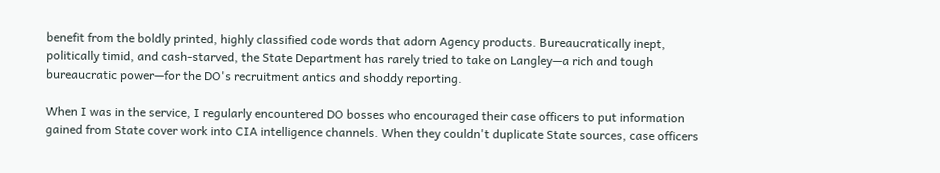benefit from the boldly printed, highly classified code words that adorn Agency products. Bureaucratically inept, politically timid, and cash-starved, the State Department has rarely tried to take on Langley—a rich and tough bureaucratic power—for the DO's recruitment antics and shoddy reporting.

When I was in the service, I regularly encountered DO bosses who encouraged their case officers to put information gained from State cover work into CIA intelligence channels. When they couldn't duplicate State sources, case officers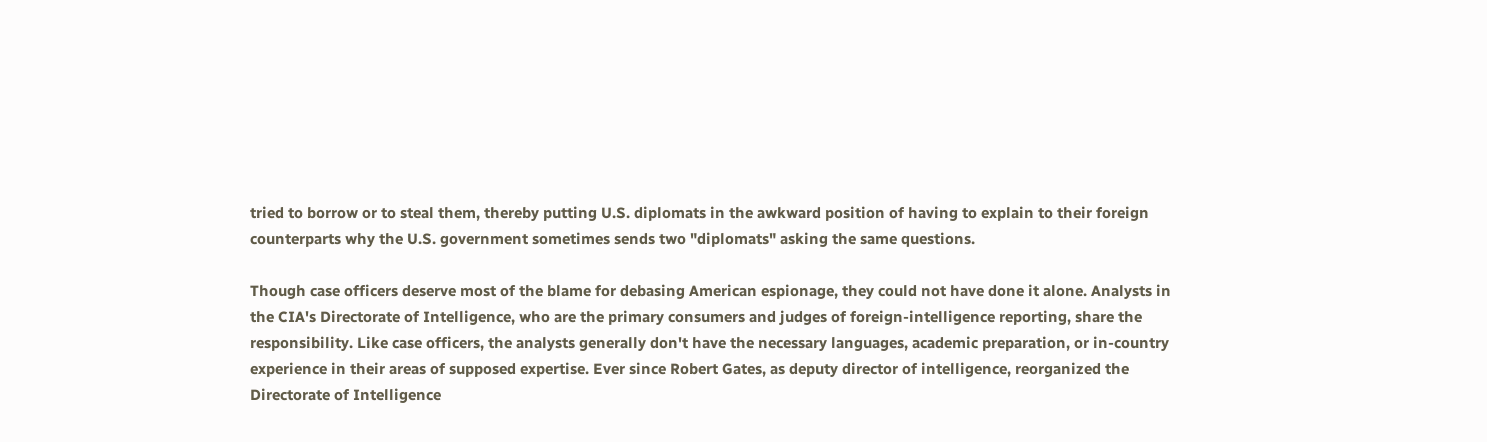tried to borrow or to steal them, thereby putting U.S. diplomats in the awkward position of having to explain to their foreign counterparts why the U.S. government sometimes sends two "diplomats" asking the same questions.

Though case officers deserve most of the blame for debasing American espionage, they could not have done it alone. Analysts in the CIA's Directorate of Intelligence, who are the primary consumers and judges of foreign-intelligence reporting, share the responsibility. Like case officers, the analysts generally don't have the necessary languages, academic preparation, or in-country experience in their areas of supposed expertise. Ever since Robert Gates, as deputy director of intelligence, reorganized the Directorate of Intelligence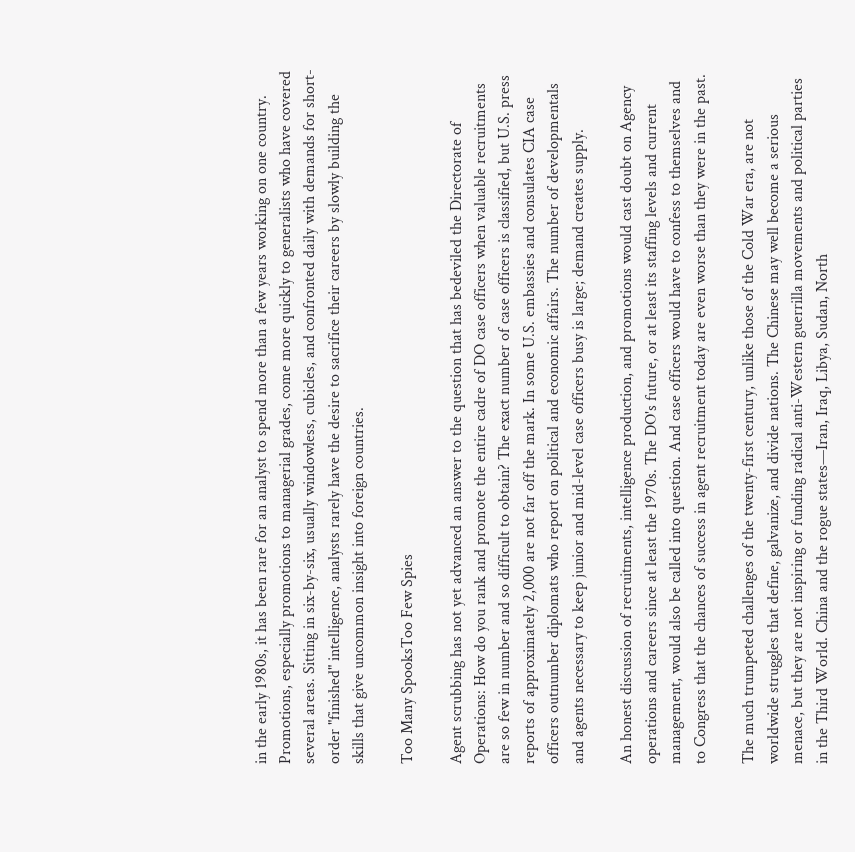in the early 1980s, it has been rare for an analyst to spend more than a few years working on one country. Promotions, especially promotions to managerial grades, come more quickly to generalists who have covered several areas. Sitting in six-by-six, usually windowless, cubicles, and confronted daily with demands for short-order "finished" intelligence, analysts rarely have the desire to sacrifice their careers by slowly building the skills that give uncommon insight into foreign countries.

Too Many SpooksToo Few Spies

Agent scrubbing has not yet advanced an answer to the question that has bedeviled the Directorate of Operations: How do you rank and promote the entire cadre of DO case officers when valuable recruitments are so few in number and so difficult to obtain? The exact number of case officers is classified, but U.S. press reports of approximately 2,000 are not far off the mark. In some U.S. embassies and consulates CIA case officers outnumber diplomats who report on political and economic affairs. The number of developmentals and agents necessary to keep junior and mid-level case officers busy is large; demand creates supply.

An honest discussion of recruitments, intelligence production, and promotions would cast doubt on Agency operations and careers since at least the 1970s. The DO's future, or at least its staffing levels and current management, would also be called into question. And case officers would have to confess to themselves and to Congress that the chances of success in agent recruitment today are even worse than they were in the past.

The much trumpeted challenges of the twenty-first century, unlike those of the Cold War era, are not worldwide struggles that define, galvanize, and divide nations. The Chinese may well become a serious menace, but they are not inspiring or funding radical anti-Western guerrilla movements and political parties in the Third World. China and the rogue states—Iran, Iraq, Libya, Sudan, North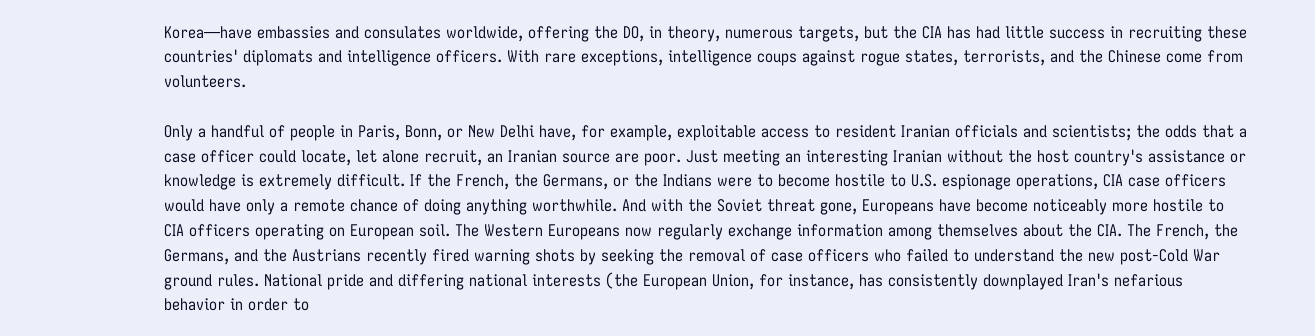Korea—have embassies and consulates worldwide, offering the DO, in theory, numerous targets, but the CIA has had little success in recruiting these countries' diplomats and intelligence officers. With rare exceptions, intelligence coups against rogue states, terrorists, and the Chinese come from volunteers.

Only a handful of people in Paris, Bonn, or New Delhi have, for example, exploitable access to resident Iranian officials and scientists; the odds that a case officer could locate, let alone recruit, an Iranian source are poor. Just meeting an interesting Iranian without the host country's assistance or knowledge is extremely difficult. If the French, the Germans, or the Indians were to become hostile to U.S. espionage operations, CIA case officers would have only a remote chance of doing anything worthwhile. And with the Soviet threat gone, Europeans have become noticeably more hostile to CIA officers operating on European soil. The Western Europeans now regularly exchange information among themselves about the CIA. The French, the Germans, and the Austrians recently fired warning shots by seeking the removal of case officers who failed to understand the new post-Cold War ground rules. National pride and differing national interests (the European Union, for instance, has consistently downplayed Iran's nefarious behavior in order to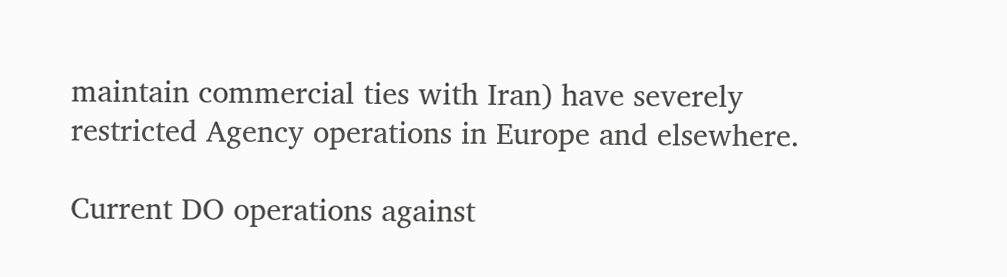maintain commercial ties with Iran) have severely restricted Agency operations in Europe and elsewhere.

Current DO operations against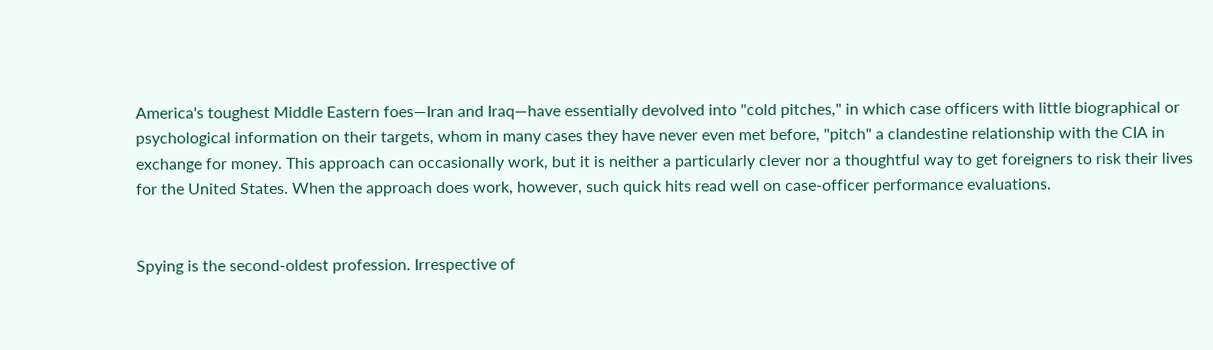America's toughest Middle Eastern foes—Iran and Iraq—have essentially devolved into "cold pitches," in which case officers with little biographical or psychological information on their targets, whom in many cases they have never even met before, "pitch" a clandestine relationship with the CIA in exchange for money. This approach can occasionally work, but it is neither a particularly clever nor a thoughtful way to get foreigners to risk their lives for the United States. When the approach does work, however, such quick hits read well on case-officer performance evaluations.


Spying is the second-oldest profession. Irrespective of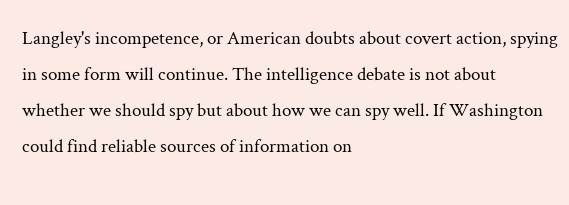Langley's incompetence, or American doubts about covert action, spying in some form will continue. The intelligence debate is not about whether we should spy but about how we can spy well. If Washington could find reliable sources of information on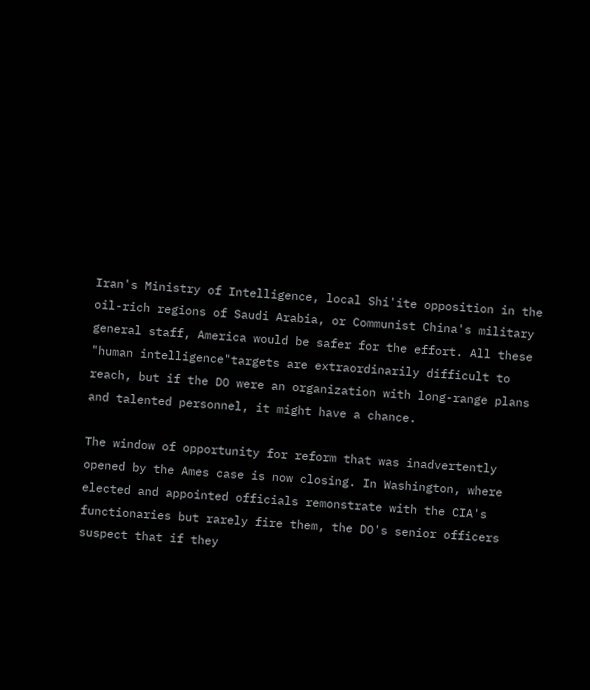Iran's Ministry of Intelligence, local Shi'ite opposition in the oil-rich regions of Saudi Arabia, or Communist China's military general staff, America would be safer for the effort. All these "human intelligence"targets are extraordinarily difficult to reach, but if the DO were an organization with long-range plans and talented personnel, it might have a chance.

The window of opportunity for reform that was inadvertently opened by the Ames case is now closing. In Washington, where elected and appointed officials remonstrate with the CIA's functionaries but rarely fire them, the DO's senior officers suspect that if they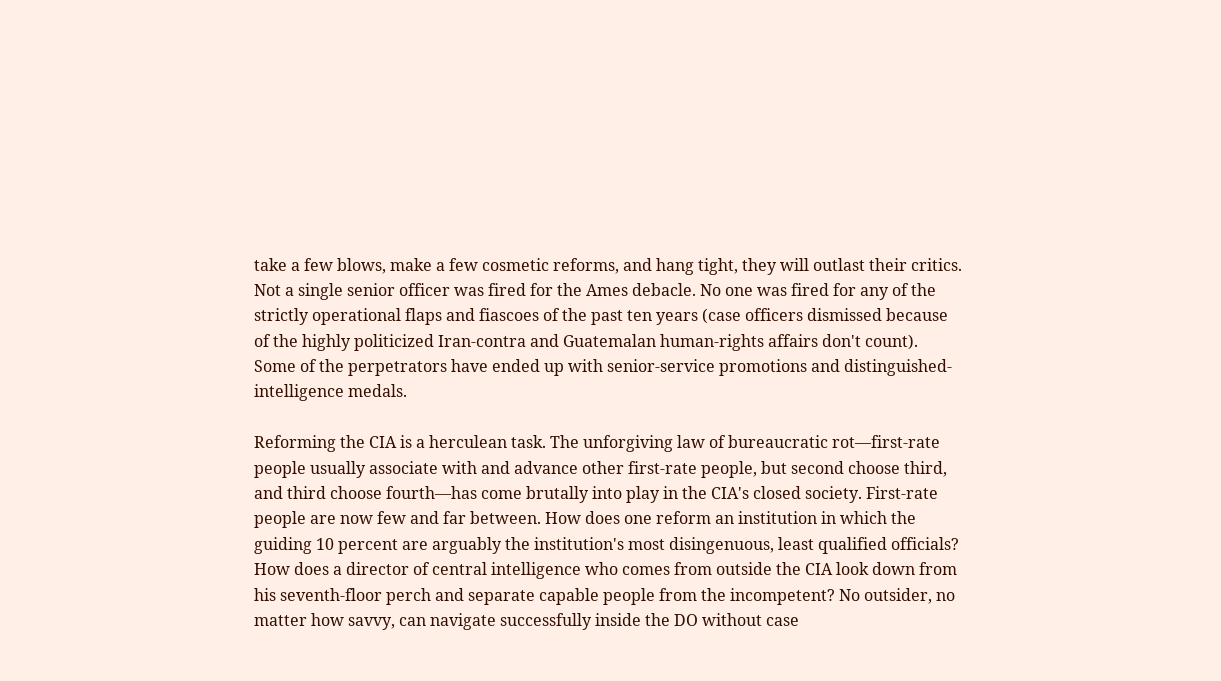take a few blows, make a few cosmetic reforms, and hang tight, they will outlast their critics. Not a single senior officer was fired for the Ames debacle. No one was fired for any of the strictly operational flaps and fiascoes of the past ten years (case officers dismissed because of the highly politicized Iran-contra and Guatemalan human-rights affairs don't count). Some of the perpetrators have ended up with senior-service promotions and distinguished-intelligence medals.

Reforming the CIA is a herculean task. The unforgiving law of bureaucratic rot—first-rate people usually associate with and advance other first-rate people, but second choose third, and third choose fourth—has come brutally into play in the CIA's closed society. First-rate people are now few and far between. How does one reform an institution in which the guiding 10 percent are arguably the institution's most disingenuous, least qualified officials? How does a director of central intelligence who comes from outside the CIA look down from his seventh-floor perch and separate capable people from the incompetent? No outsider, no matter how savvy, can navigate successfully inside the DO without case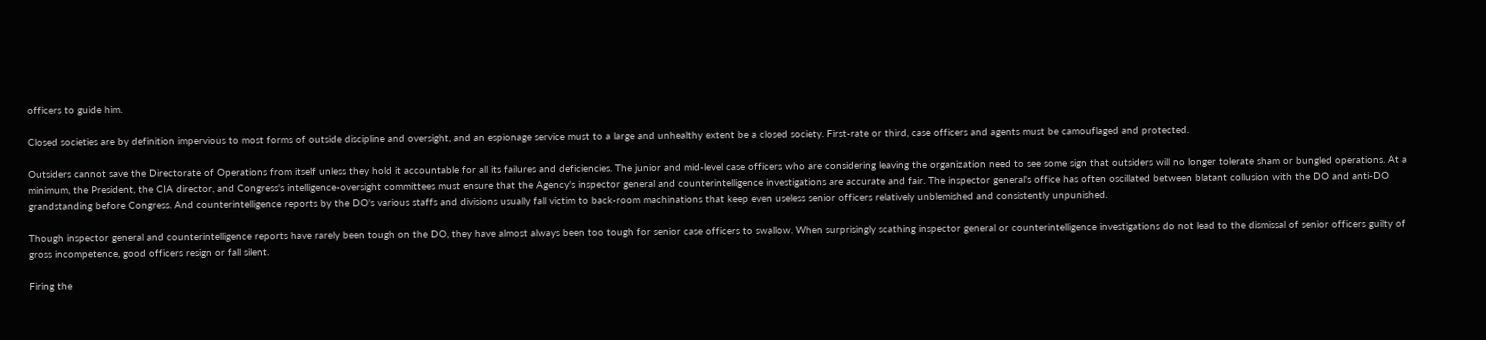officers to guide him.

Closed societies are by definition impervious to most forms of outside discipline and oversight, and an espionage service must to a large and unhealthy extent be a closed society. First-rate or third, case officers and agents must be camouflaged and protected.

Outsiders cannot save the Directorate of Operations from itself unless they hold it accountable for all its failures and deficiencies. The junior and mid-level case officers who are considering leaving the organization need to see some sign that outsiders will no longer tolerate sham or bungled operations. At a minimum, the President, the CIA director, and Congress's intelligence-oversight committees must ensure that the Agency's inspector general and counterintelligence investigations are accurate and fair. The inspector general's office has often oscillated between blatant collusion with the DO and anti-DO grandstanding before Congress. And counterintelligence reports by the DO's various staffs and divisions usually fall victim to back-room machinations that keep even useless senior officers relatively unblemished and consistently unpunished.

Though inspector general and counterintelligence reports have rarely been tough on the DO, they have almost always been too tough for senior case officers to swallow. When surprisingly scathing inspector general or counterintelligence investigations do not lead to the dismissal of senior officers guilty of gross incompetence, good officers resign or fall silent.

Firing the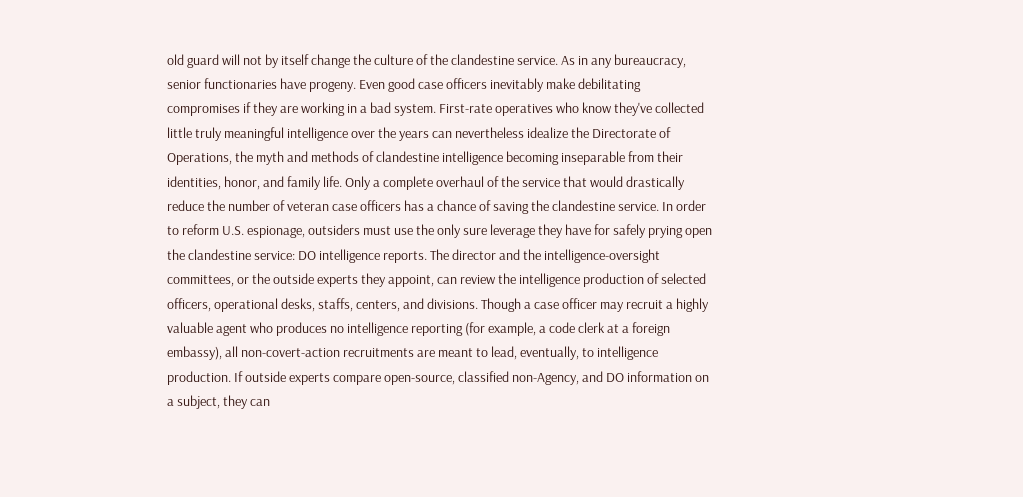old guard will not by itself change the culture of the clandestine service. As in any bureaucracy, senior functionaries have progeny. Even good case officers inevitably make debilitating compromises if they are working in a bad system. First-rate operatives who know they've collected little truly meaningful intelligence over the years can nevertheless idealize the Directorate of Operations, the myth and methods of clandestine intelligence becoming inseparable from their identities, honor, and family life. Only a complete overhaul of the service that would drastically reduce the number of veteran case officers has a chance of saving the clandestine service. In order to reform U.S. espionage, outsiders must use the only sure leverage they have for safely prying open the clandestine service: DO intelligence reports. The director and the intelligence-oversight committees, or the outside experts they appoint, can review the intelligence production of selected officers, operational desks, staffs, centers, and divisions. Though a case officer may recruit a highly valuable agent who produces no intelligence reporting (for example, a code clerk at a foreign embassy), all non-covert-action recruitments are meant to lead, eventually, to intelligence production. If outside experts compare open-source, classified non-Agency, and DO information on a subject, they can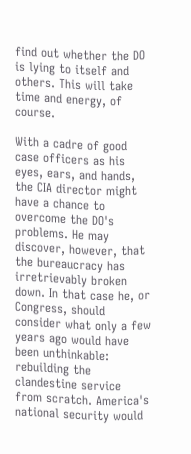find out whether the DO is lying to itself and others. This will take time and energy, of course.

With a cadre of good case officers as his eyes, ears, and hands, the CIA director might have a chance to overcome the DO's problems. He may discover, however, that the bureaucracy has irretrievably broken down. In that case he, or Congress, should consider what only a few years ago would have been unthinkable: rebuilding the clandestine service from scratch. America's national security would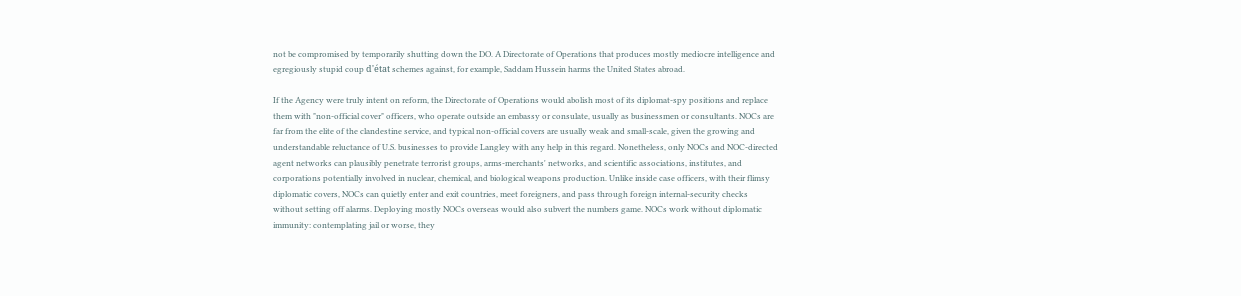not be compromised by temporarily shutting down the DO. A Directorate of Operations that produces mostly mediocre intelligence and egregiously stupid coup d'état schemes against, for example, Saddam Hussein harms the United States abroad.

If the Agency were truly intent on reform, the Directorate of Operations would abolish most of its diplomat-spy positions and replace them with "non-official cover" officers, who operate outside an embassy or consulate, usually as businessmen or consultants. NOCs are far from the elite of the clandestine service, and typical non-official covers are usually weak and small-scale, given the growing and understandable reluctance of U.S. businesses to provide Langley with any help in this regard. Nonetheless, only NOCs and NOC-directed agent networks can plausibly penetrate terrorist groups, arms-merchants' networks, and scientific associations, institutes, and corporations potentially involved in nuclear, chemical, and biological weapons production. Unlike inside case officers, with their flimsy diplomatic covers, NOCs can quietly enter and exit countries, meet foreigners, and pass through foreign internal-security checks without setting off alarms. Deploying mostly NOCs overseas would also subvert the numbers game. NOCs work without diplomatic immunity: contemplating jail or worse, they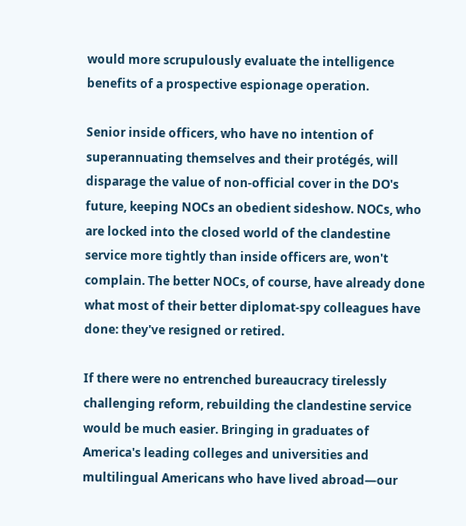would more scrupulously evaluate the intelligence benefits of a prospective espionage operation.

Senior inside officers, who have no intention of superannuating themselves and their protégés, will disparage the value of non-official cover in the DO's future, keeping NOCs an obedient sideshow. NOCs, who are locked into the closed world of the clandestine service more tightly than inside officers are, won't complain. The better NOCs, of course, have already done what most of their better diplomat-spy colleagues have done: they've resigned or retired.

If there were no entrenched bureaucracy tirelessly challenging reform, rebuilding the clandestine service would be much easier. Bringing in graduates of America's leading colleges and universities and multilingual Americans who have lived abroad—our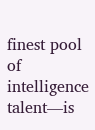finest pool of intelligence talent—is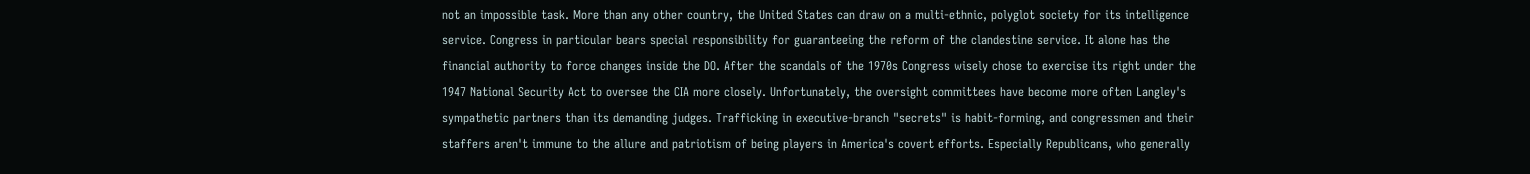not an impossible task. More than any other country, the United States can draw on a multi-ethnic, polyglot society for its intelligence service. Congress in particular bears special responsibility for guaranteeing the reform of the clandestine service. It alone has the financial authority to force changes inside the DO. After the scandals of the 1970s Congress wisely chose to exercise its right under the 1947 National Security Act to oversee the CIA more closely. Unfortunately, the oversight committees have become more often Langley's sympathetic partners than its demanding judges. Trafficking in executive-branch "secrets" is habit-forming, and congressmen and their staffers aren't immune to the allure and patriotism of being players in America's covert efforts. Especially Republicans, who generally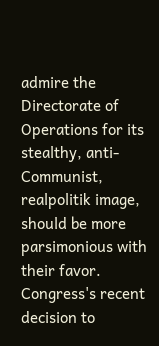admire the Directorate of Operations for its stealthy, anti-Communist, realpolitik image, should be more parsimonious with their favor. Congress's recent decision to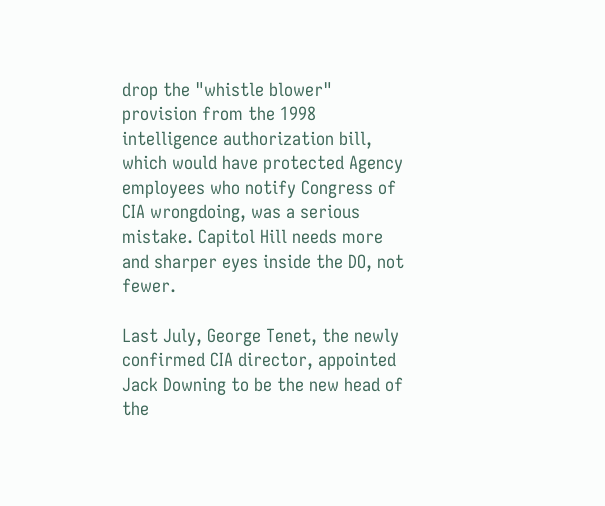drop the "whistle blower" provision from the 1998 intelligence authorization bill, which would have protected Agency employees who notify Congress of CIA wrongdoing, was a serious mistake. Capitol Hill needs more and sharper eyes inside the DO, not fewer.

Last July, George Tenet, the newly confirmed CIA director, appointed Jack Downing to be the new head of the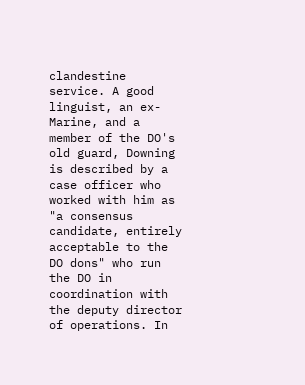clandestine service. A good linguist, an ex-Marine, and a member of the DO's old guard, Downing is described by a case officer who worked with him as "a consensus candidate, entirely acceptable to the DO dons" who run the DO in coordination with the deputy director of operations. In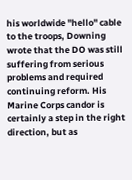his worldwide "hello" cable to the troops, Downing wrote that the DO was still suffering from serious problems and required continuing reform. His Marine Corps candor is certainly a step in the right direction, but as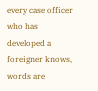every case officer who has developed a foreigner knows, words are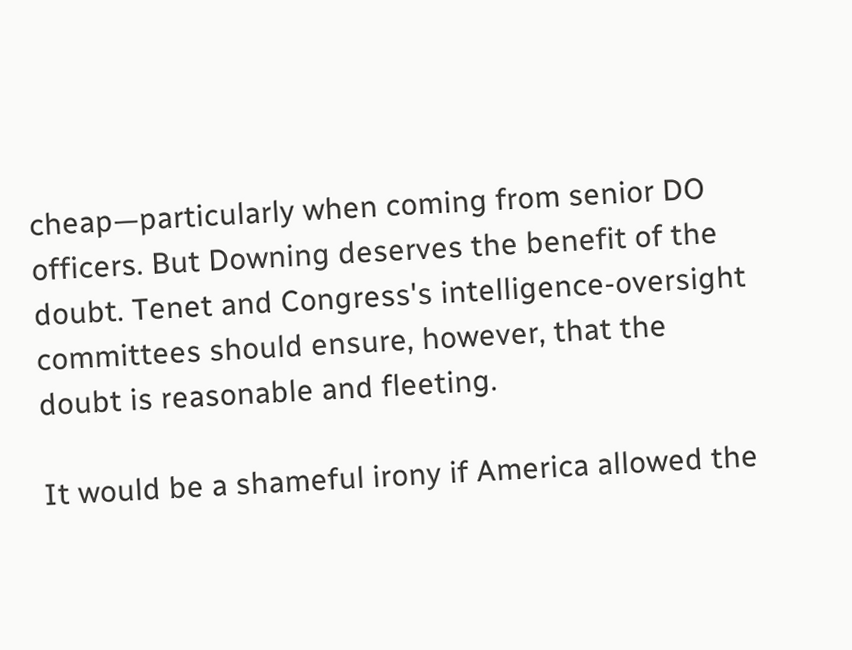cheap—particularly when coming from senior DO officers. But Downing deserves the benefit of the doubt. Tenet and Congress's intelligence-oversight committees should ensure, however, that the doubt is reasonable and fleeting.

It would be a shameful irony if America allowed the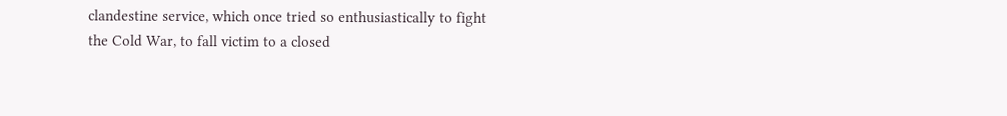clandestine service, which once tried so enthusiastically to fight the Cold War, to fall victim to a closed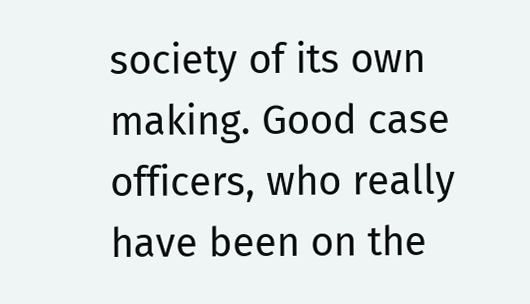society of its own making. Good case officers, who really have been on the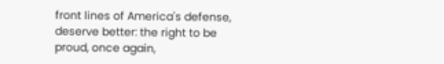front lines of America's defense, deserve better: the right to be proud, once again,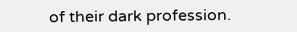of their dark profession.